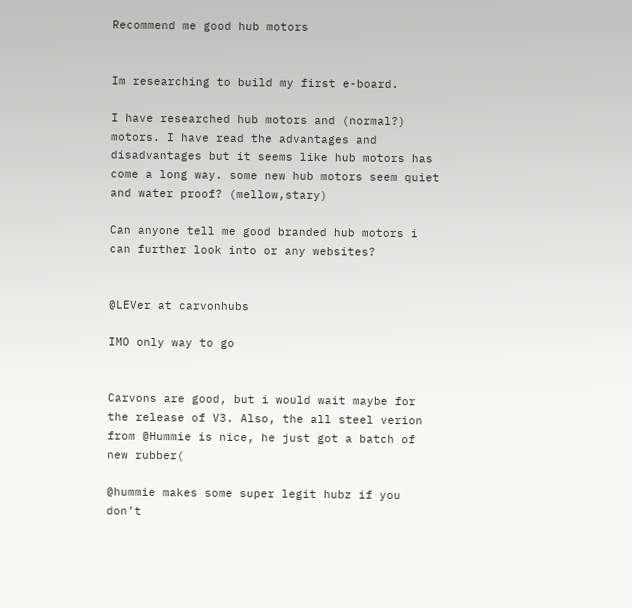Recommend me good hub motors


Im researching to build my first e-board.

I have researched hub motors and (normal?) motors. I have read the advantages and disadvantages but it seems like hub motors has come a long way. some new hub motors seem quiet and water proof? (mellow,stary)

Can anyone tell me good branded hub motors i can further look into or any websites?


@LEVer at carvonhubs

IMO only way to go


Carvons are good, but i would wait maybe for the release of V3. Also, the all steel verion from @Hummie is nice, he just got a batch of new rubber(

@hummie makes some super legit hubz if you don’t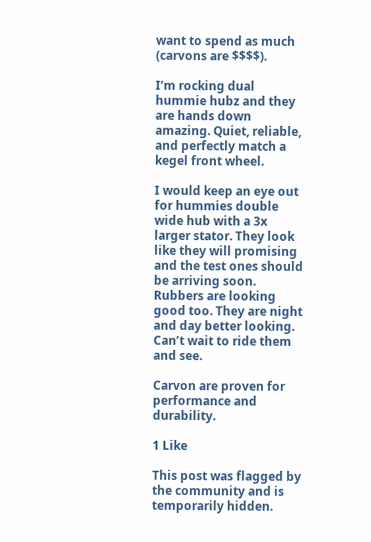want to spend as much (carvons are $$$$).

I’m rocking dual hummie hubz and they are hands down amazing. Quiet, reliable, and perfectly match a kegel front wheel.

I would keep an eye out for hummies double wide hub with a 3x larger stator. They look like they will promising and the test ones should be arriving soon. Rubbers are looking good too. They are night and day better looking. Can’t wait to ride them and see.

Carvon are proven for performance and durability.

1 Like

This post was flagged by the community and is temporarily hidden.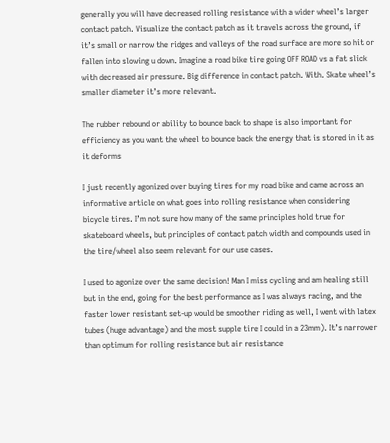generally you will have decreased rolling resistance with a wider wheel’s larger contact patch. Visualize the contact patch as it travels across the ground, if it’s small or narrow the ridges and valleys of the road surface are more so hit or fallen into slowing u down. Imagine a road bike tire going OFF ROAD vs a fat slick with decreased air pressure. Big difference in contact patch. With. Skate wheel’s smaller diameter it’s more relevant.

The rubber rebound or ability to bounce back to shape is also important for efficiency as you want the wheel to bounce back the energy that is stored in it as it deforms

I just recently agonized over buying tires for my road bike and came across an informative article on what goes into rolling resistance when considering bicycle tires. I’m not sure how many of the same principles hold true for skateboard wheels, but principles of contact patch width and compounds used in the tire/wheel also seem relevant for our use cases.

I used to agonize over the same decision! Man I miss cycling and am healing still but in the end, going for the best performance as I was always racing, and the faster lower resistant set-up would be smoother riding as well, I went with latex tubes (huge advantage) and the most supple tire I could in a 23mm). It’s narrower than optimum for rolling resistance but air resistance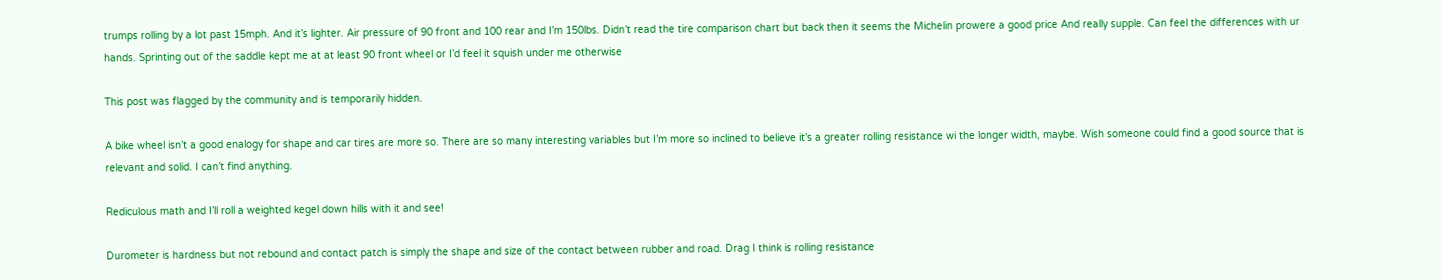trumps rolling by a lot past 15mph. And it’s lighter. Air pressure of 90 front and 100 rear and I’m 150lbs. Didn’t read the tire comparison chart but back then it seems the Michelin prowere a good price And really supple. Can feel the differences with ur hands. Sprinting out of the saddle kept me at at least 90 front wheel or I’d feel it squish under me otherwise

This post was flagged by the community and is temporarily hidden.

A bike wheel isn’t a good enalogy for shape and car tires are more so. There are so many interesting variables but I’m more so inclined to believe it’s a greater rolling resistance wi the longer width, maybe. Wish someone could find a good source that is relevant and solid. I can’t find anything.

Rediculous math and I’ll roll a weighted kegel down hills with it and see!

Durometer is hardness but not rebound and contact patch is simply the shape and size of the contact between rubber and road. Drag I think is rolling resistance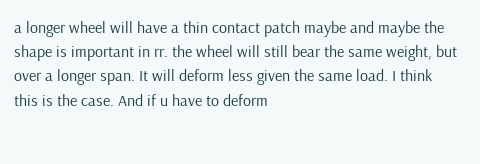a longer wheel will have a thin contact patch maybe and maybe the shape is important in rr. the wheel will still bear the same weight, but over a longer span. It will deform less given the same load. I think this is the case. And if u have to deform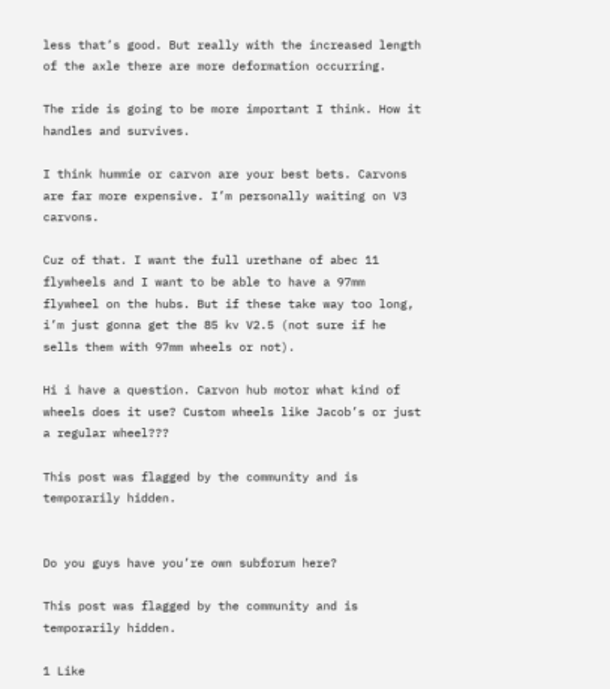less that’s good. But really with the increased length of the axle there are more deformation occurring.

The ride is going to be more important I think. How it handles and survives.

I think hummie or carvon are your best bets. Carvons are far more expensive. I’m personally waiting on V3 carvons.

Cuz of that. I want the full urethane of abec 11 flywheels and I want to be able to have a 97mm flywheel on the hubs. But if these take way too long, i’m just gonna get the 85 kv V2.5 (not sure if he sells them with 97mm wheels or not).

Hi i have a question. Carvon hub motor what kind of wheels does it use? Custom wheels like Jacob’s or just a regular wheel???

This post was flagged by the community and is temporarily hidden.


Do you guys have you’re own subforum here?

This post was flagged by the community and is temporarily hidden.

1 Like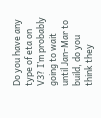Do you have any type of eta on V3? I’m probably going to wait until Jan-Mar to build, do you think they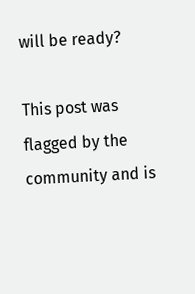will be ready?

This post was flagged by the community and is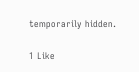temporarily hidden.

1 Like